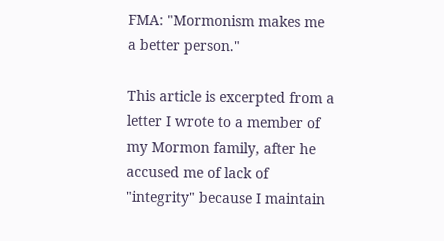FMA: "Mormonism makes me a better person."

This article is excerpted from a letter I wrote to a member of my Mormon family, after he accused me of lack of "integrity" because I maintain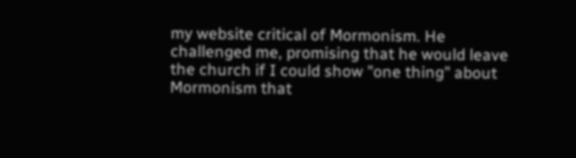my website critical of Mormonism. He challenged me, promising that he would leave the church if I could show "one thing" about Mormonism that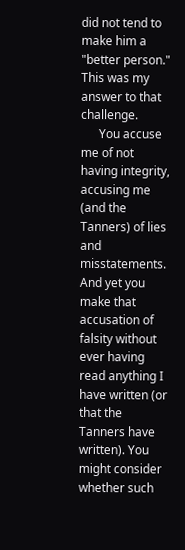did not tend to make him a "better person." This was my answer to that challenge.
      You accuse me of not having integrity, accusing me (and the Tanners) of lies and misstatements. And yet you make that accusation of falsity without ever having read anything I have written (or that the Tanners have written). You might consider whether such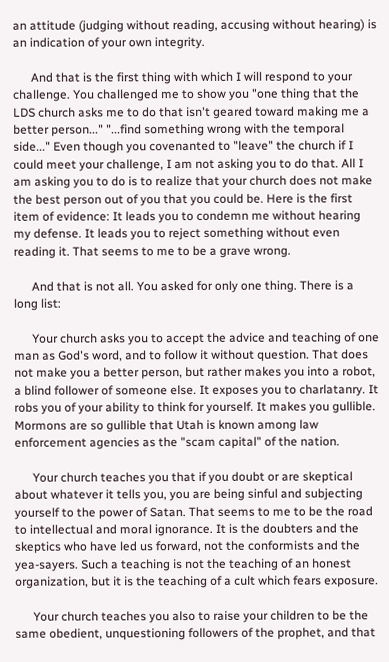an attitude (judging without reading, accusing without hearing) is an indication of your own integrity.

      And that is the first thing with which I will respond to your challenge. You challenged me to show you "one thing that the LDS church asks me to do that isn't geared toward making me a better person..." "...find something wrong with the temporal side..." Even though you covenanted to "leave" the church if I could meet your challenge, I am not asking you to do that. All I am asking you to do is to realize that your church does not make the best person out of you that you could be. Here is the first item of evidence: It leads you to condemn me without hearing my defense. It leads you to reject something without even reading it. That seems to me to be a grave wrong.

      And that is not all. You asked for only one thing. There is a long list:

      Your church asks you to accept the advice and teaching of one man as God's word, and to follow it without question. That does not make you a better person, but rather makes you into a robot, a blind follower of someone else. It exposes you to charlatanry. It robs you of your ability to think for yourself. It makes you gullible. Mormons are so gullible that Utah is known among law enforcement agencies as the "scam capital" of the nation.

      Your church teaches you that if you doubt or are skeptical about whatever it tells you, you are being sinful and subjecting yourself to the power of Satan. That seems to me to be the road to intellectual and moral ignorance. It is the doubters and the skeptics who have led us forward, not the conformists and the yea-sayers. Such a teaching is not the teaching of an honest organization, but it is the teaching of a cult which fears exposure.

      Your church teaches you also to raise your children to be the same obedient, unquestioning followers of the prophet, and that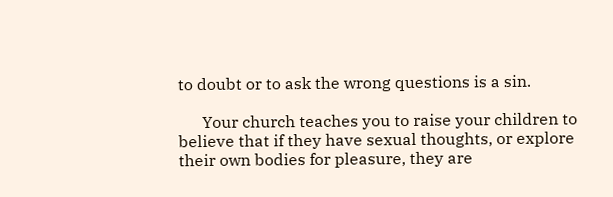to doubt or to ask the wrong questions is a sin.

      Your church teaches you to raise your children to believe that if they have sexual thoughts, or explore their own bodies for pleasure, they are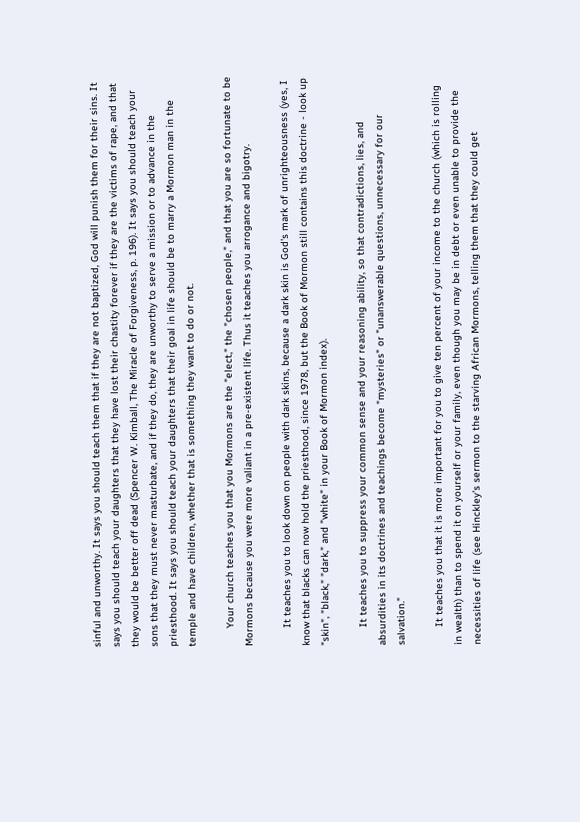sinful and unworthy. It says you should teach them that if they are not baptized, God will punish them for their sins. It says you should teach your daughters that they have lost their chastity forever if they are the victims of rape, and that they would be better off dead (Spencer W. Kimball, The Miracle of Forgiveness, p. 196). It says you should teach your sons that they must never masturbate, and if they do, they are unworthy to serve a mission or to advance in the priesthood. It says you should teach your daughters that their goal in life should be to marry a Mormon man in the temple and have children, whether that is something they want to do or not.

      Your church teaches you that you Mormons are the "elect," the "chosen people," and that you are so fortunate to be Mormons because you were more valiant in a pre-existent life. Thus it teaches you arrogance and bigotry.

      It teaches you to look down on people with dark skins, because a dark skin is God's mark of unrighteousness (yes, I know that blacks can now hold the priesthood, since 1978, but the Book of Mormon still contains this doctrine - look up "skin", "black," "dark," and "white" in your Book of Mormon index).

      It teaches you to suppress your common sense and your reasoning ability, so that contradictions, lies, and absurdities in its doctrines and teachings become "mysteries" or "unanswerable questions, unnecessary for our salvation."

      It teaches you that it is more important for you to give ten percent of your income to the church (which is rolling in wealth) than to spend it on yourself or your family, even though you may be in debt or even unable to provide the necessities of life (see Hinckley's sermon to the starving African Mormons, telling them that they could get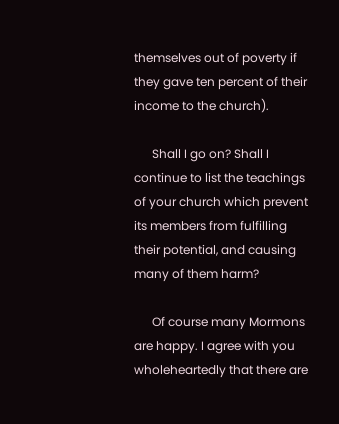themselves out of poverty if they gave ten percent of their income to the church).

      Shall I go on? Shall I continue to list the teachings of your church which prevent its members from fulfilling their potential, and causing many of them harm?

      Of course many Mormons are happy. I agree with you wholeheartedly that there are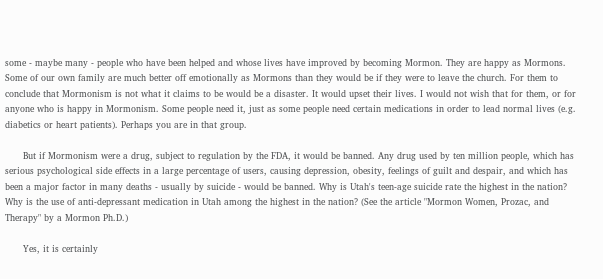some - maybe many - people who have been helped and whose lives have improved by becoming Mormon. They are happy as Mormons. Some of our own family are much better off emotionally as Mormons than they would be if they were to leave the church. For them to conclude that Mormonism is not what it claims to be would be a disaster. It would upset their lives. I would not wish that for them, or for anyone who is happy in Mormonism. Some people need it, just as some people need certain medications in order to lead normal lives (e.g. diabetics or heart patients). Perhaps you are in that group.

      But if Mormonism were a drug, subject to regulation by the FDA, it would be banned. Any drug used by ten million people, which has serious psychological side effects in a large percentage of users, causing depression, obesity, feelings of guilt and despair, and which has been a major factor in many deaths - usually by suicide - would be banned. Why is Utah's teen-age suicide rate the highest in the nation? Why is the use of anti-depressant medication in Utah among the highest in the nation? (See the article "Mormon Women, Prozac, and Therapy" by a Mormon Ph.D.)

      Yes, it is certainly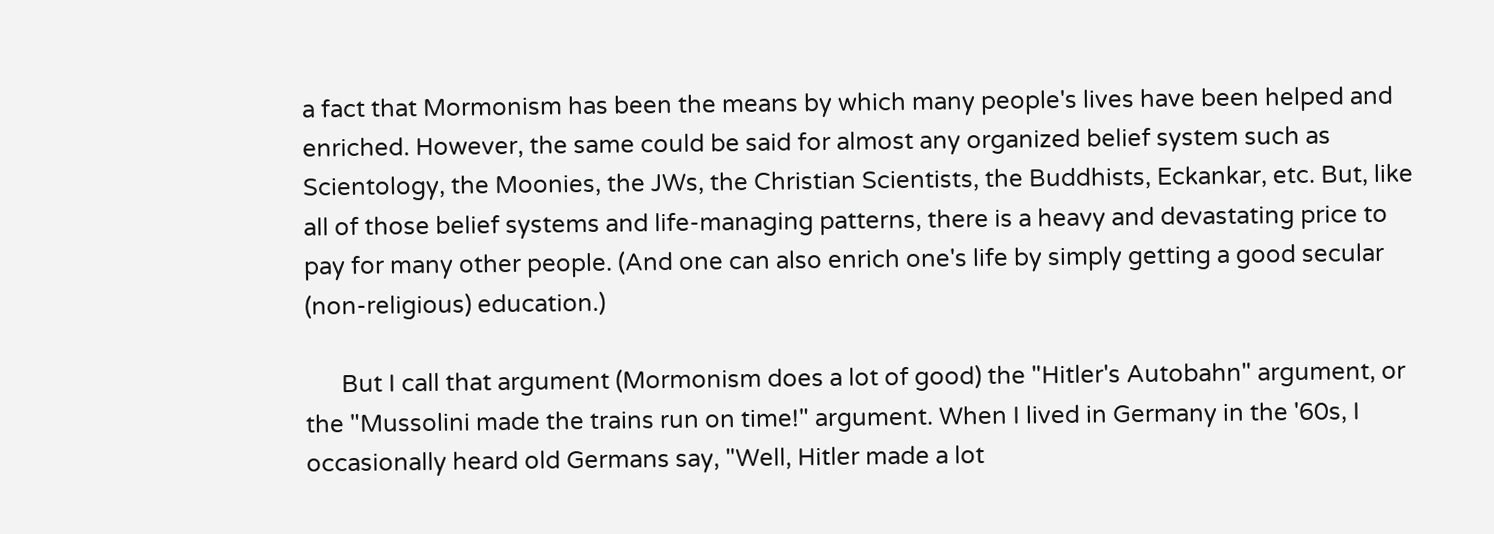a fact that Mormonism has been the means by which many people's lives have been helped and enriched. However, the same could be said for almost any organized belief system such as Scientology, the Moonies, the JWs, the Christian Scientists, the Buddhists, Eckankar, etc. But, like all of those belief systems and life-managing patterns, there is a heavy and devastating price to pay for many other people. (And one can also enrich one's life by simply getting a good secular (non-religious) education.)

      But I call that argument (Mormonism does a lot of good) the "Hitler's Autobahn" argument, or the "Mussolini made the trains run on time!" argument. When I lived in Germany in the '60s, I occasionally heard old Germans say, "Well, Hitler made a lot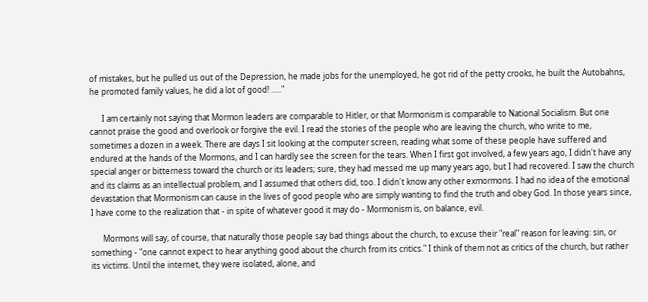of mistakes, but he pulled us out of the Depression, he made jobs for the unemployed, he got rid of the petty crooks, he built the Autobahns, he promoted family values, he did a lot of good! ....."

      I am certainly not saying that Mormon leaders are comparable to Hitler, or that Mormonism is comparable to National Socialism. But one cannot praise the good and overlook or forgive the evil. I read the stories of the people who are leaving the church, who write to me, sometimes a dozen in a week. There are days I sit looking at the computer screen, reading what some of these people have suffered and endured at the hands of the Mormons, and I can hardly see the screen for the tears. When I first got involved, a few years ago, I didn't have any special anger or bitterness toward the church or its leaders; sure, they had messed me up many years ago, but I had recovered. I saw the church and its claims as an intellectual problem, and I assumed that others did, too. I didn't know any other exmormons. I had no idea of the emotional devastation that Mormonism can cause in the lives of good people who are simply wanting to find the truth and obey God. In those years since, I have come to the realization that - in spite of whatever good it may do - Mormonism is, on balance, evil.

      Mormons will say, of course, that naturally those people say bad things about the church, to excuse their "real" reason for leaving: sin, or something - "one cannot expect to hear anything good about the church from its critics." I think of them not as critics of the church, but rather its victims. Until the internet, they were isolated, alone, and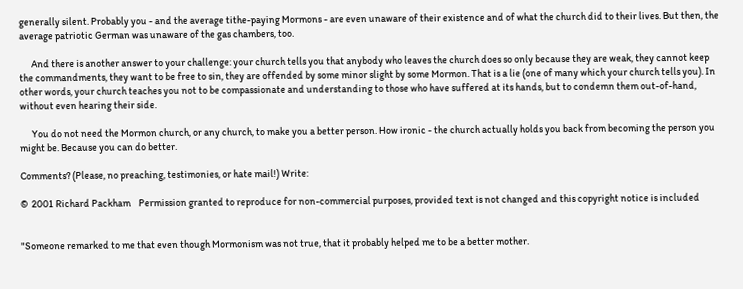generally silent. Probably you - and the average tithe-paying Mormons - are even unaware of their existence and of what the church did to their lives. But then, the average patriotic German was unaware of the gas chambers, too.

      And there is another answer to your challenge: your church tells you that anybody who leaves the church does so only because they are weak, they cannot keep the commandments, they want to be free to sin, they are offended by some minor slight by some Mormon. That is a lie (one of many which your church tells you). In other words, your church teaches you not to be compassionate and understanding to those who have suffered at its hands, but to condemn them out-of-hand, without even hearing their side.

      You do not need the Mormon church, or any church, to make you a better person. How ironic - the church actually holds you back from becoming the person you might be. Because you can do better.

Comments? (Please, no preaching, testimonies, or hate mail!) Write:

©  2001 Richard Packham    Permission granted to reproduce for non-commercial purposes, provided text is not changed and this copyright notice is included


"Someone remarked to me that even though Mormonism was not true, that it probably helped me to be a better mother.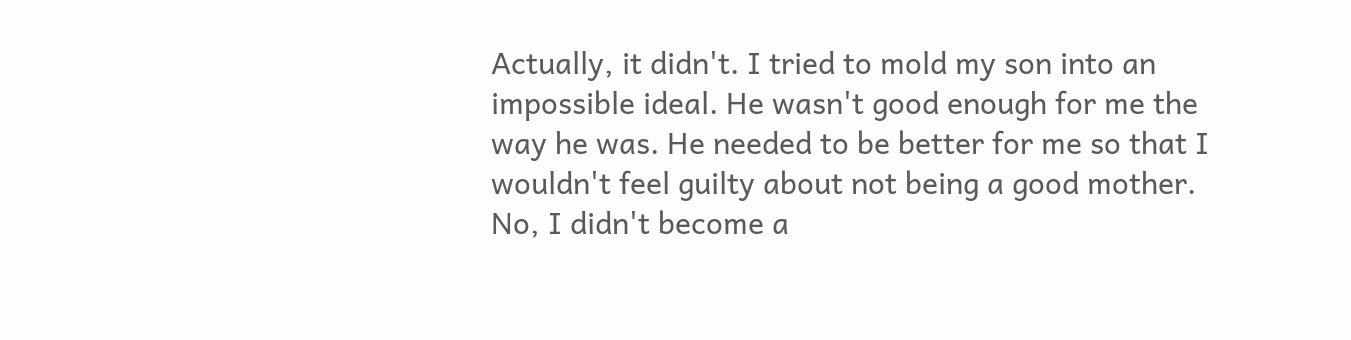Actually, it didn't. I tried to mold my son into an impossible ideal. He wasn't good enough for me the way he was. He needed to be better for me so that I wouldn't feel guilty about not being a good mother. No, I didn't become a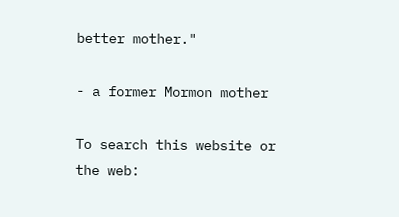better mother."

- a former Mormon mother

To search this website or the web: